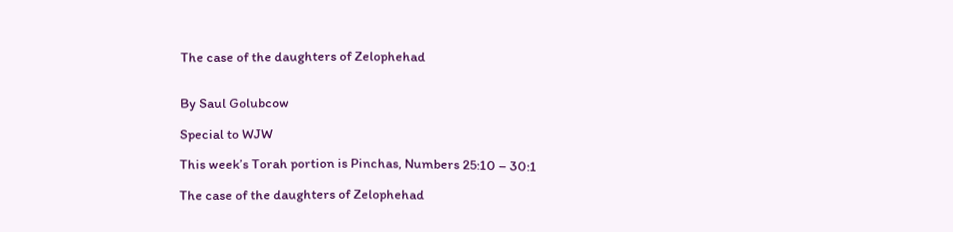The case of the daughters of Zelophehad


By Saul Golubcow

Special to WJW

This week’s Torah portion is Pinchas, Numbers 25:10 – 30:1

The case of the daughters of Zelophehad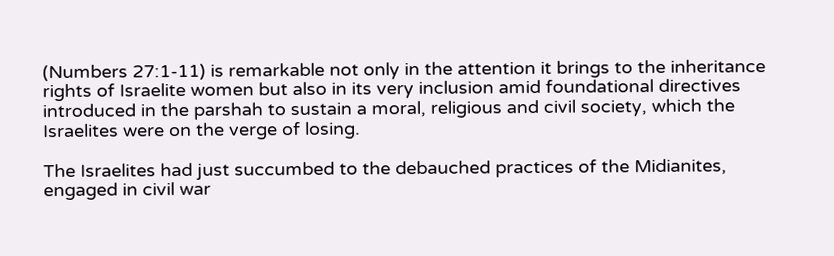(Numbers 27:1-11) is remarkable not only in the attention it brings to the inheritance rights of Israelite women but also in its very inclusion amid foundational directives introduced in the parshah to sustain a moral, religious and civil society, which the Israelites were on the verge of losing.

The Israelites had just succumbed to the debauched practices of the Midianites, engaged in civil war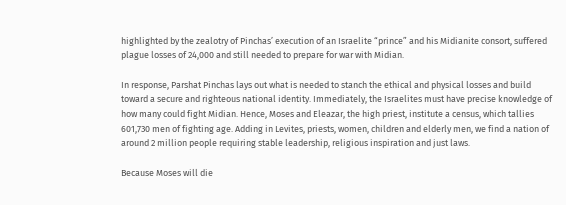highlighted by the zealotry of Pinchas’ execution of an Israelite “prince” and his Midianite consort, suffered plague losses of 24,000 and still needed to prepare for war with Midian.

In response, Parshat Pinchas lays out what is needed to stanch the ethical and physical losses and build toward a secure and righteous national identity. Immediately, the Israelites must have precise knowledge of how many could fight Midian. Hence, Moses and Eleazar, the high priest, institute a census, which tallies 601,730 men of fighting age. Adding in Levites, priests, women, children and elderly men, we find a nation of around 2 million people requiring stable leadership, religious inspiration and just laws.

Because Moses will die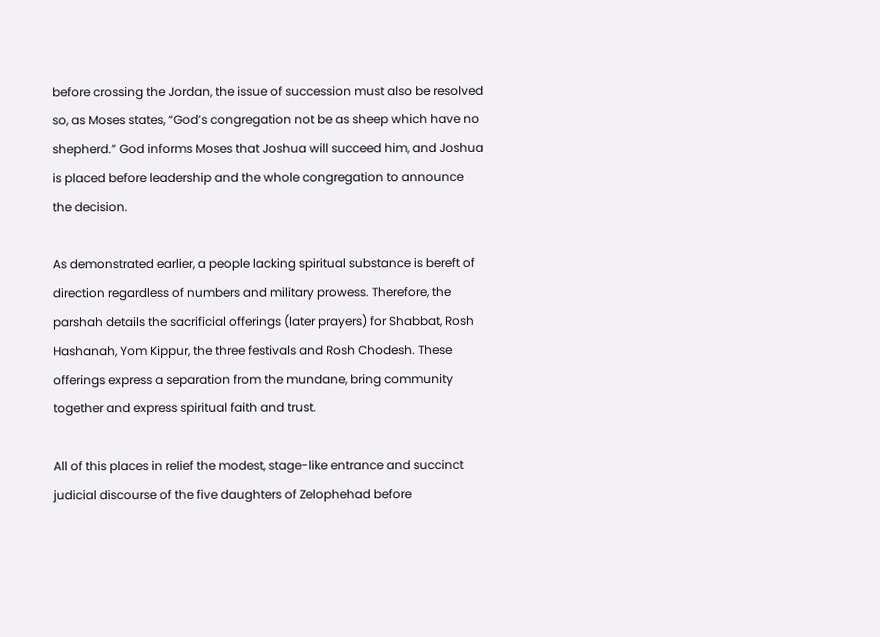before crossing the Jordan, the issue of succession must also be resolved so, as Moses states, “God’s congregation not be as sheep which have no shepherd.” God informs Moses that Joshua will succeed him, and Joshua is placed before leadership and the whole congregation to announce the decision.

As demonstrated earlier, a people lacking spiritual substance is bereft of direction regardless of numbers and military prowess. Therefore, the parshah details the sacrificial offerings (later prayers) for Shabbat, Rosh Hashanah, Yom Kippur, the three festivals and Rosh Chodesh. These offerings express a separation from the mundane, bring community together and express spiritual faith and trust.

All of this places in relief the modest, stage-like entrance and succinct judicial discourse of the five daughters of Zelophehad before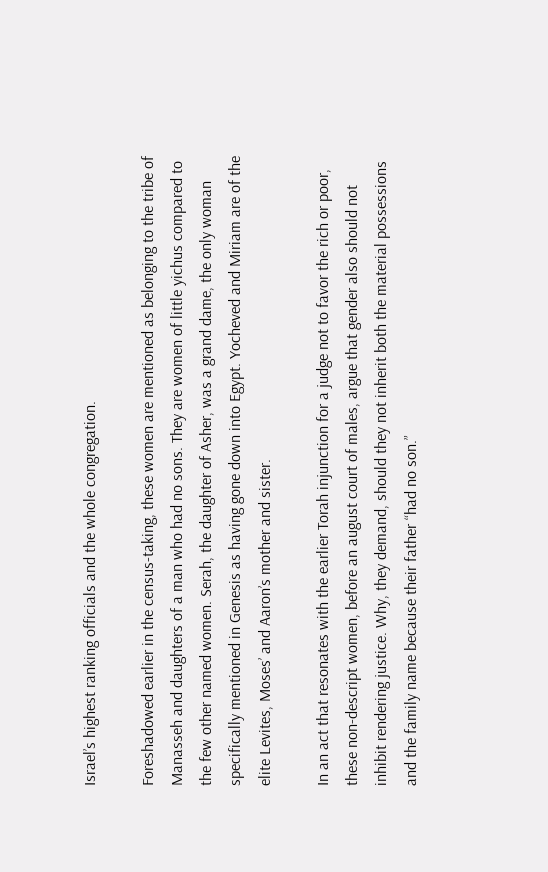Israel’s highest ranking officials and the whole congregation.

Foreshadowed earlier in the census-taking, these women are mentioned as belonging to the tribe of Manasseh and daughters of a man who had no sons. They are women of little yichus compared to the few other named women. Serah, the daughter of Asher, was a grand dame, the only woman specifically mentioned in Genesis as having gone down into Egypt. Yocheved and Miriam are of the elite Levites, Moses’ and Aaron’s mother and sister.

In an act that resonates with the earlier Torah injunction for a judge not to favor the rich or poor, these non-descript women, before an august court of males, argue that gender also should not inhibit rendering justice. Why, they demand, should they not inherit both the material possessions and the family name because their father “had no son.”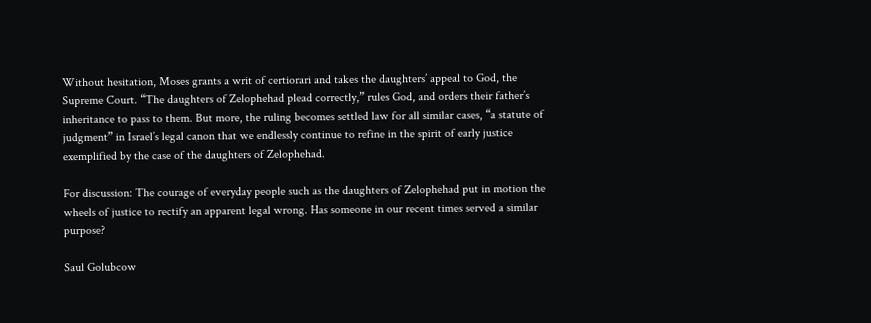Without hesitation, Moses grants a writ of certiorari and takes the daughters’ appeal to God, the Supreme Court. “The daughters of Zelophehad plead correctly,” rules God, and orders their father’s inheritance to pass to them. But more, the ruling becomes settled law for all similar cases, “a statute of judgment” in Israel’s legal canon that we endlessly continue to refine in the spirit of early justice exemplified by the case of the daughters of Zelophehad.

For discussion: The courage of everyday people such as the daughters of Zelophehad put in motion the wheels of justice to rectify an apparent legal wrong. Has someone in our recent times served a similar purpose?

Saul Golubcow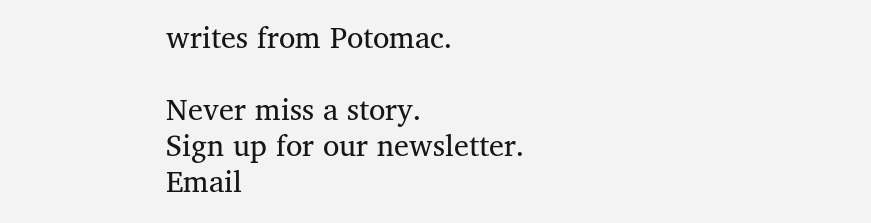writes from Potomac.

Never miss a story.
Sign up for our newsletter.
Email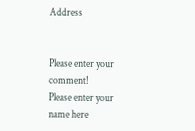Address


Please enter your comment!
Please enter your name here